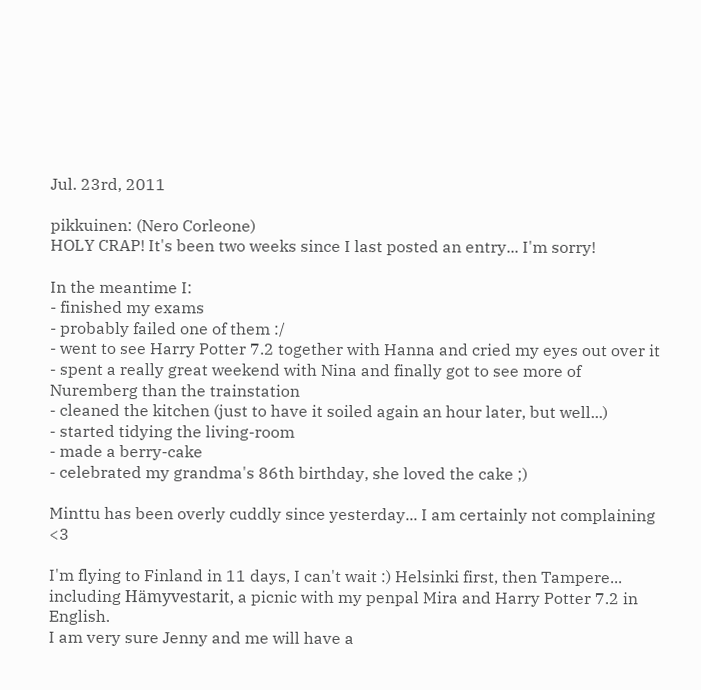Jul. 23rd, 2011

pikkuinen: (Nero Corleone)
HOLY CRAP! It's been two weeks since I last posted an entry... I'm sorry!

In the meantime I:
- finished my exams
- probably failed one of them :/
- went to see Harry Potter 7.2 together with Hanna and cried my eyes out over it
- spent a really great weekend with Nina and finally got to see more of Nuremberg than the trainstation
- cleaned the kitchen (just to have it soiled again an hour later, but well...)
- started tidying the living-room
- made a berry-cake
- celebrated my grandma's 86th birthday, she loved the cake ;)

Minttu has been overly cuddly since yesterday... I am certainly not complaining <3

I'm flying to Finland in 11 days, I can't wait :) Helsinki first, then Tampere... including Hämyvestarit, a picnic with my penpal Mira and Harry Potter 7.2 in English.
I am very sure Jenny and me will have a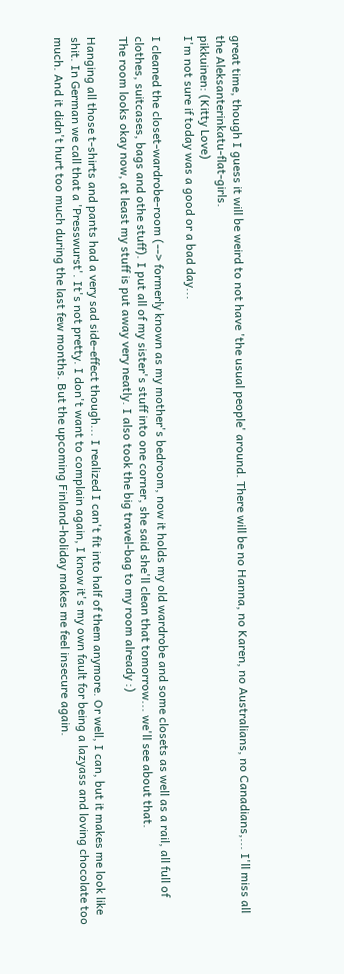great time, though I guess it will be weird to not have 'the usual people' around. There will be no Hanna, no Karen, no Australians, no Canadians,... I'll miss all the Aleksanterinkatu-flat-girls.
pikkuinen: (Kitty Love)
I'm not sure if today was a good or a bad day...

I cleaned the closet-wardrobe-room (--> formerly known as my mother's bedroom, now it holds my old wardrobe and some closets as well as a rail, all full of clothes, suitcases, bags and othe stuff). I put all of my sister's stuff into one corner, she said she'll clean that tomorrow... we'll see about that.
The room looks okay now, at least my stuff is put away very neatly. I also took the big travel-bag to my room already :)

Hanging all those t-shirts and pants had a very sad side-effect though... I realized I can't fit into half of them anymore. Or well, I can, but it makes me look like shit. In German we call that a 'Presswurst'. It's not pretty. I don't want to complain again, I know it's my own fault for being a lazyass and loving chocolate too much. And it didn't hurt too much during the last few months. But the upcoming Finland-holiday makes me feel insecure again.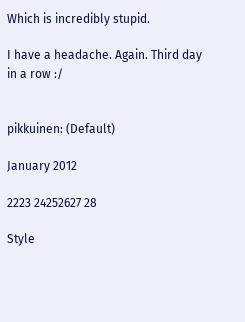Which is incredibly stupid.

I have a headache. Again. Third day in a row :/


pikkuinen: (Default)

January 2012

2223 24252627 28

Style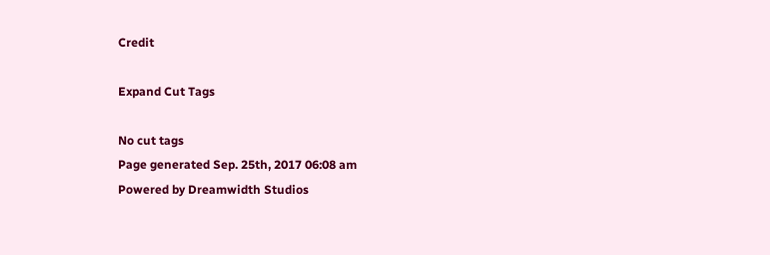Credit

Expand Cut Tags

No cut tags
Page generated Sep. 25th, 2017 06:08 am
Powered by Dreamwidth Studios